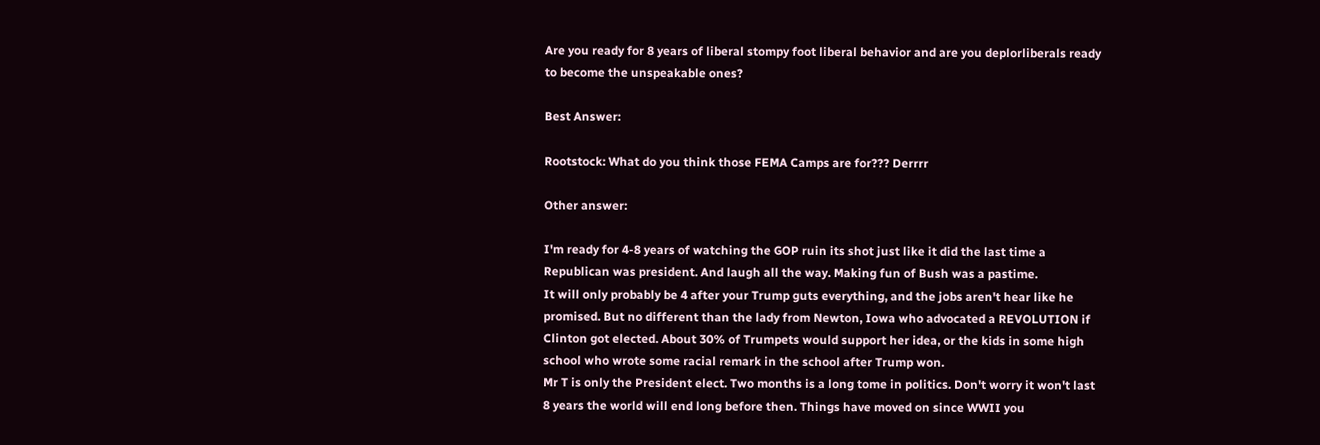Are you ready for 8 years of liberal stompy foot liberal behavior and are you deplorliberals ready to become the unspeakable ones?

Best Answer:

Rootstock: What do you think those FEMA Camps are for??? Derrrr

Other answer:

I'm ready for 4-8 years of watching the GOP ruin its shot just like it did the last time a Republican was president. And laugh all the way. Making fun of Bush was a pastime.
It will only probably be 4 after your Trump guts everything, and the jobs aren't hear like he promised. But no different than the lady from Newton, Iowa who advocated a REVOLUTION if Clinton got elected. About 30% of Trumpets would support her idea, or the kids in some high school who wrote some racial remark in the school after Trump won.
Mr T is only the President elect. Two months is a long tome in politics. Don't worry it won't last 8 years the world will end long before then. Things have moved on since WWII you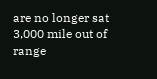are no longer sat 3,000 mile out of range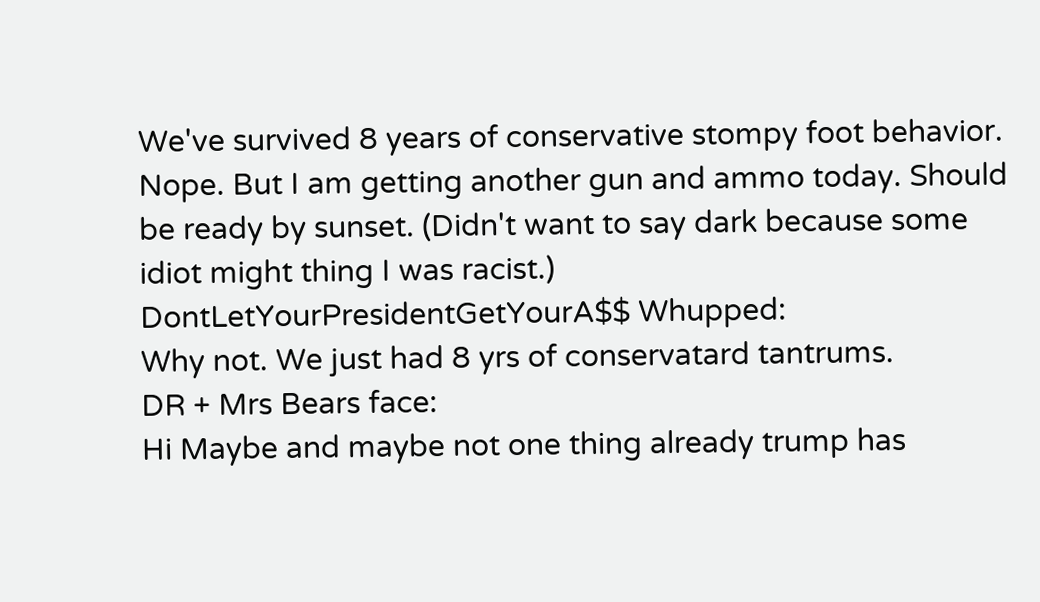We've survived 8 years of conservative stompy foot behavior.
Nope. But I am getting another gun and ammo today. Should be ready by sunset. (Didn't want to say dark because some idiot might thing I was racist.)
DontLetYourPresidentGetYourA$$ Whupped:
Why not. We just had 8 yrs of conservatard tantrums.
DR + Mrs Bears face:
Hi Maybe and maybe not one thing already trump has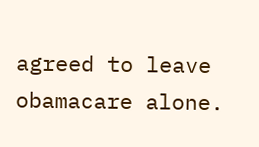agreed to leave obamacare alone.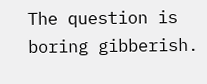The question is boring gibberish.